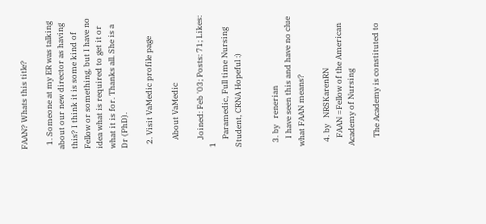FAAN? Whats this title?

  1. Someone at my ER was talking about our new director as having this? I think it is some kind of Fellow or something, but I have no idea what is required to get it or what it is for. Thanks all. She is a Dr (PhD).

  2. Visit VaMedic profile page

    About VaMedic

    Joined: Feb '03; Posts: 71; Likes: 1
    Paramedic, Full time Nursing Student, CRNA Hopeful :)


  3. by   renerian
    I have seen this and have no clue what FAAN means?

  4. by   NRSKarenRN
    FAAN =Fellow of the American Academy of Nursing

    The Academy is constituted to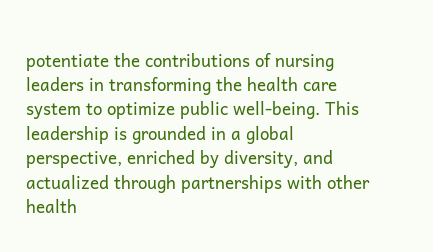potentiate the contributions of nursing leaders in transforming the health care system to optimize public well-being. This leadership is grounded in a global perspective, enriched by diversity, and actualized through partnerships with other health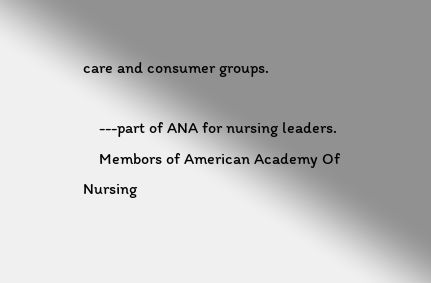care and consumer groups.

    ---part of ANA for nursing leaders.
    Membors of American Academy Of Nursing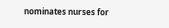nominates nurses for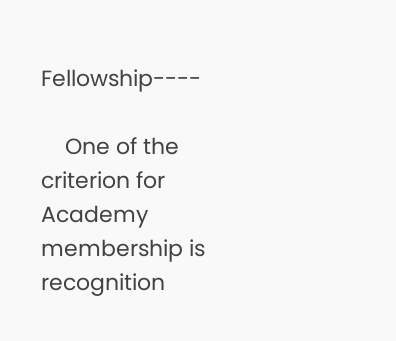Fellowship----

    One of the criterion for Academy membership is recognition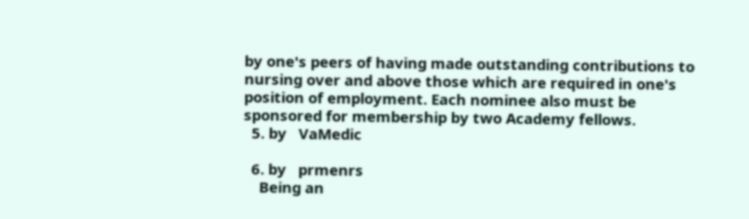by one's peers of having made outstanding contributions to nursing over and above those which are required in one's position of employment. Each nominee also must be sponsored for membership by two Academy fellows.
  5. by   VaMedic

  6. by   prmenrs
    Being an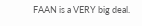FAAN is a VERY big deal.